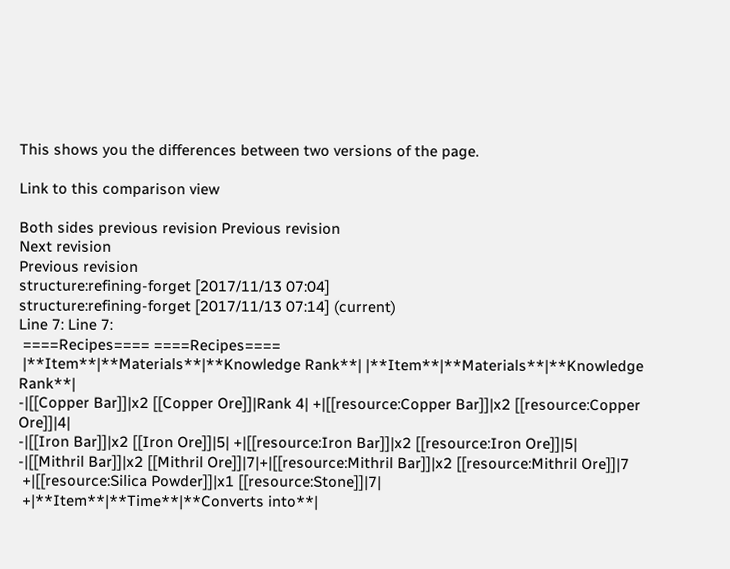This shows you the differences between two versions of the page.

Link to this comparison view

Both sides previous revision Previous revision
Next revision
Previous revision
structure:refining-forget [2017/11/13 07:04]
structure:refining-forget [2017/11/13 07:14] (current)
Line 7: Line 7:
 ====Recipes==== ====Recipes====
 |**Item**|**Materials**|**Knowledge Rank**| |**Item**|**Materials**|**Knowledge Rank**|
-|[[Copper Bar]]|x2 [[Copper Ore]]|Rank 4| +|[[resource:Copper Bar]]|x2 [[resource:Copper Ore]]|4|
-|[[Iron Bar]]|x2 [[Iron Ore]]|5| +|[[resource:Iron Bar]]|x2 [[resource:Iron Ore]]|5|
-|[[Mithril Bar]]|x2 [[Mithril Ore]]|7|+|[[resource:Mithril Bar]]|x2 [[resource:Mithril Ore]]|7
 +|[[resource:Silica Powder]]|x1 [[resource:Stone]]|7|
 +|**Item**|**Time**|**Converts into**|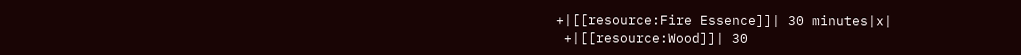+|[[resource:Fire Essence]]| 30 minutes|x|
 +|[[resource:Wood]]| 30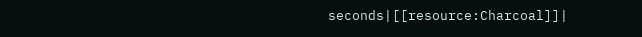seconds|[[resource:Charcoal]]|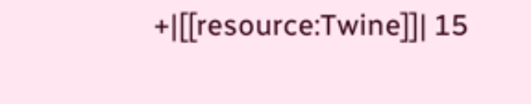+|[[resource:Twine]]| 15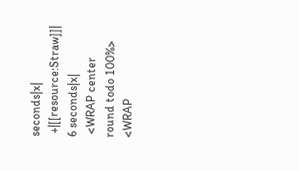seconds|x|
 +|[[resource:Straw]]| 6 seconds|x|
 <WRAP center round todo 100%> <WRAP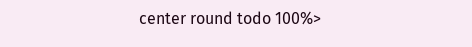center round todo 100%>